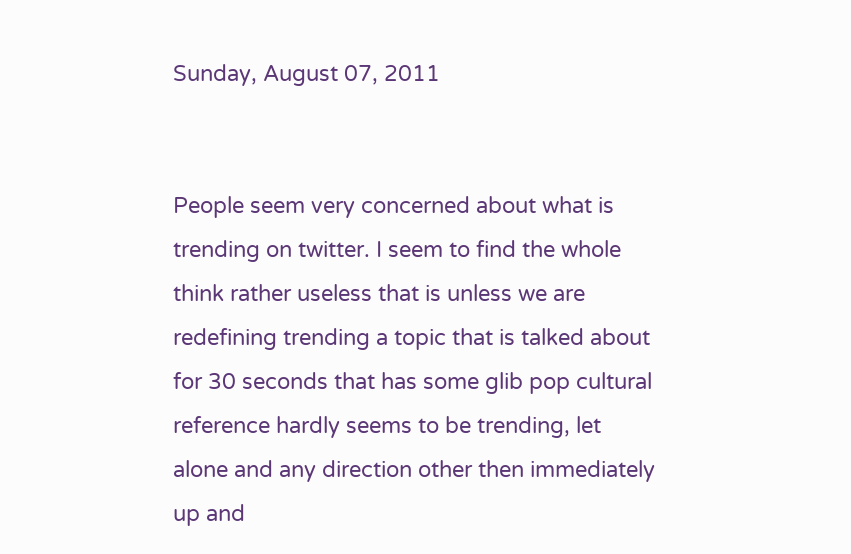Sunday, August 07, 2011


People seem very concerned about what is trending on twitter. I seem to find the whole think rather useless that is unless we are redefining trending a topic that is talked about for 30 seconds that has some glib pop cultural reference hardly seems to be trending, let alone and any direction other then immediately up and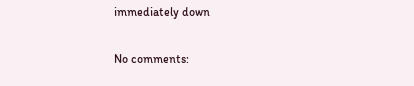immediately down

No comments: